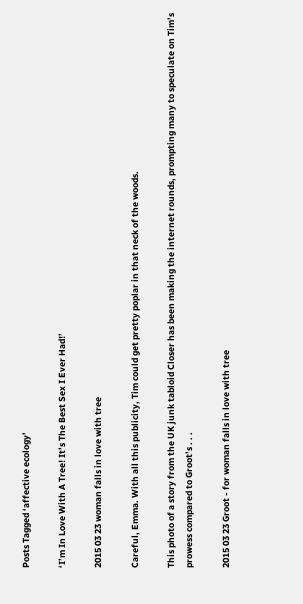Posts Tagged ‘affective ecology’

‘I’m In Love With A Tree! It’s The Best Sex I Ever Had!’

2015 03 23 woman falls in love with tree

Careful, Emma. With all this publicity, Tim could get pretty poplar in that neck of the woods.

This photo of a story from the UK junk tabloid Closer has been making the internet rounds, prompting many to speculate on Tim’s prowess compared to Groot’s . . .

2015 03 23 Groot - for woman falls in love with tree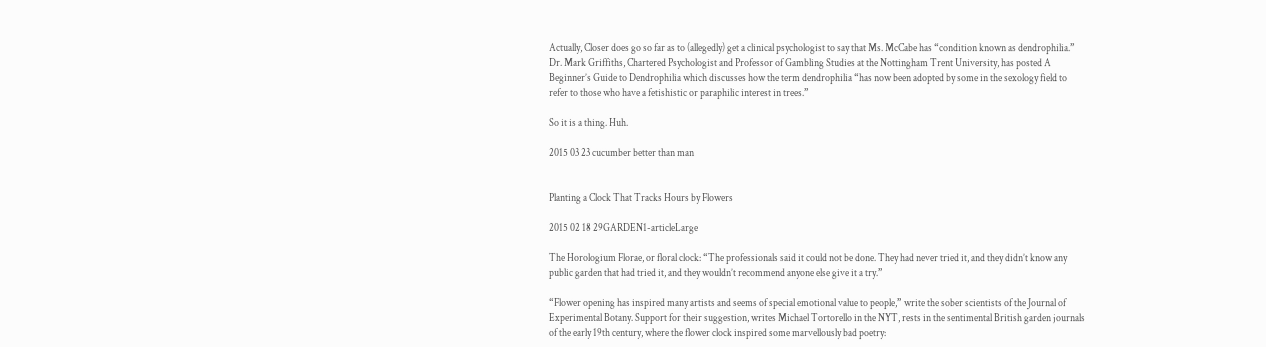Actually, Closer does go so far as to (allegedly) get a clinical psychologist to say that Ms. McCabe has “condition known as dendrophilia.” Dr. Mark Griffiths, Chartered Psychologist and Professor of Gambling Studies at the Nottingham Trent University, has posted A Beginner’s Guide to Dendrophilia which discusses how the term dendrophilia “has now been adopted by some in the sexology field to refer to those who have a fetishistic or paraphilic interest in trees.”

So it is a thing. Huh.

2015 03 23 cucumber better than man


Planting a Clock That Tracks Hours by Flowers

2015 02 18 29GARDEN1-articleLarge

The Horologium Florae, or floral clock: “The professionals said it could not be done. They had never tried it, and they didn’t know any public garden that had tried it, and they wouldn’t recommend anyone else give it a try.”

“Flower opening has inspired many artists and seems of special emotional value to people,” write the sober scientists of the Journal of Experimental Botany. Support for their suggestion, writes Michael Tortorello in the NYT, rests in the sentimental British garden journals of the early 19th century, where the flower clock inspired some marvellously bad poetry: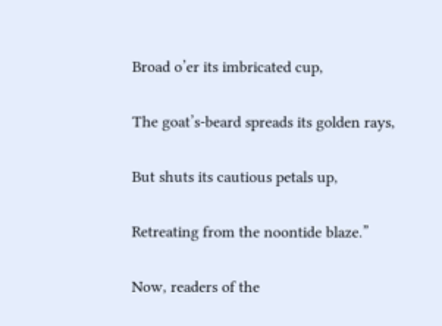Broad o’er its imbricated cup,

The goat’s-beard spreads its golden rays,

But shuts its cautious petals up,

Retreating from the noontide blaze.”

Now, readers of the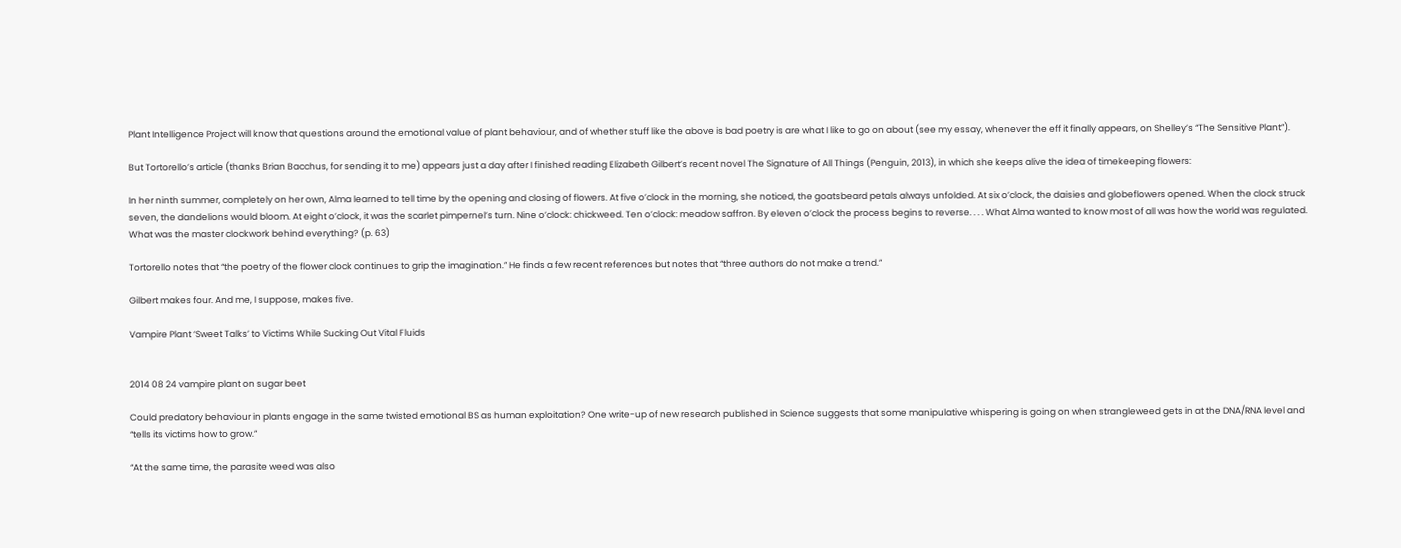Plant Intelligence Project will know that questions around the emotional value of plant behaviour, and of whether stuff like the above is bad poetry is are what I like to go on about (see my essay, whenever the eff it finally appears, on Shelley’s “The Sensitive Plant”).

But Tortorello’s article (thanks Brian Bacchus, for sending it to me) appears just a day after I finished reading Elizabeth Gilbert’s recent novel The Signature of All Things (Penguin, 2013), in which she keeps alive the idea of timekeeping flowers:

In her ninth summer, completely on her own, Alma learned to tell time by the opening and closing of flowers. At five o’clock in the morning, she noticed, the goatsbeard petals always unfolded. At six o’clock, the daisies and globeflowers opened. When the clock struck seven, the dandelions would bloom. At eight o’clock, it was the scarlet pimpernel’s turn. Nine o’clock: chickweed. Ten o’clock: meadow saffron. By eleven o’clock the process begins to reverse. . . . What Alma wanted to know most of all was how the world was regulated. What was the master clockwork behind everything? (p. 63)

Tortorello notes that “the poetry of the flower clock continues to grip the imagination.” He finds a few recent references but notes that “three authors do not make a trend.”

Gilbert makes four. And me, I suppose, makes five.

Vampire Plant ‘Sweet Talks’ to Victims While Sucking Out Vital Fluids


2014 08 24 vampire plant on sugar beet

Could predatory behaviour in plants engage in the same twisted emotional BS as human exploitation? One write-up of new research published in Science suggests that some manipulative whispering is going on when strangleweed gets in at the DNA/RNA level and “tells its victims how to grow.”

“At the same time, the parasite weed was also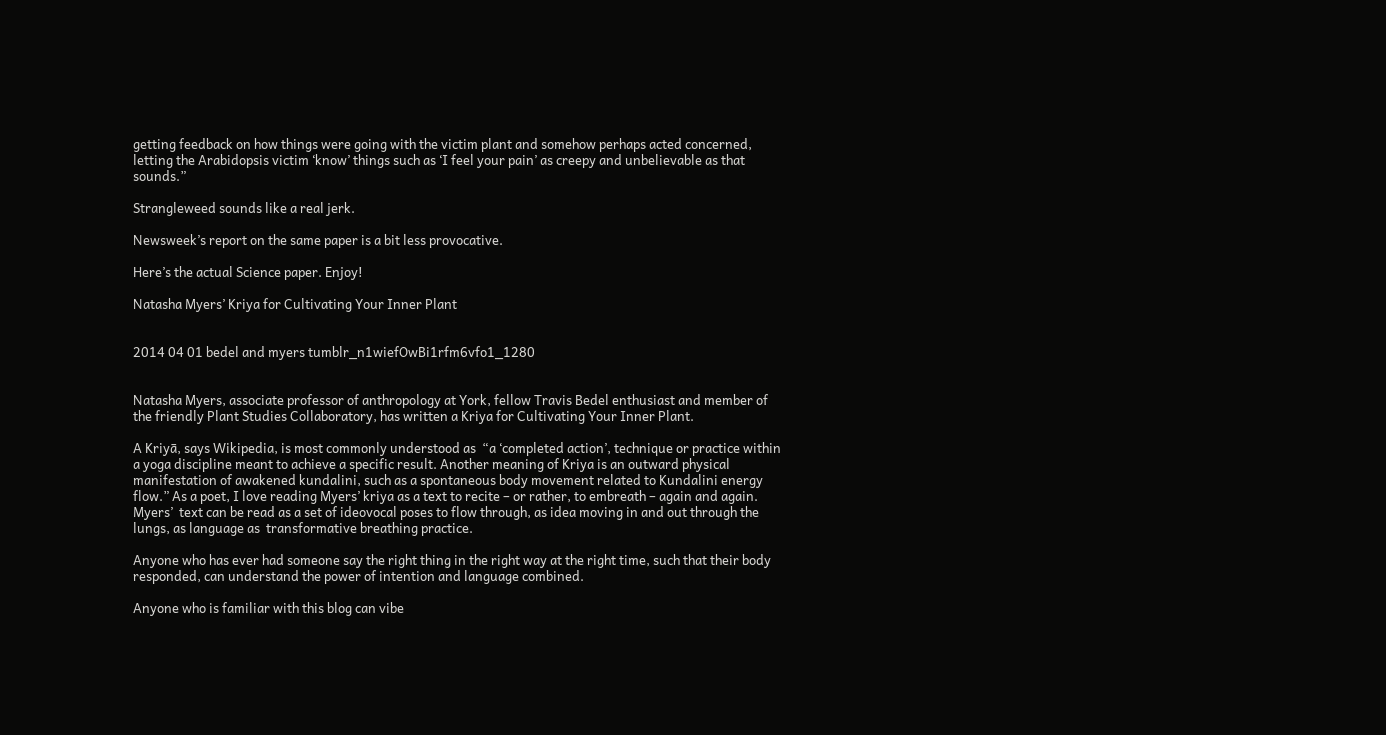getting feedback on how things were going with the victim plant and somehow perhaps acted concerned, letting the Arabidopsis victim ‘know’ things such as ‘I feel your pain’ as creepy and unbelievable as that sounds.”

Strangleweed sounds like a real jerk.

Newsweek’s report on the same paper is a bit less provocative.

Here’s the actual Science paper. Enjoy!

Natasha Myers’ Kriya for Cultivating Your Inner Plant


2014 04 01 bedel and myers tumblr_n1wiefOwBi1rfm6vfo1_1280


Natasha Myers, associate professor of anthropology at York, fellow Travis Bedel enthusiast and member of the friendly Plant Studies Collaboratory, has written a Kriya for Cultivating Your Inner Plant.

A Kriyā, says Wikipedia, is most commonly understood as  “a ‘completed action’, technique or practice within a yoga discipline meant to achieve a specific result. Another meaning of Kriya is an outward physical manifestation of awakened kundalini, such as a spontaneous body movement related to Kundalini energy flow.” As a poet, I love reading Myers’ kriya as a text to recite – or rather, to embreath – again and again. Myers’  text can be read as a set of ideovocal poses to flow through, as idea moving in and out through the lungs, as language as  transformative breathing practice.

Anyone who has ever had someone say the right thing in the right way at the right time, such that their body responded, can understand the power of intention and language combined.

Anyone who is familiar with this blog can vibe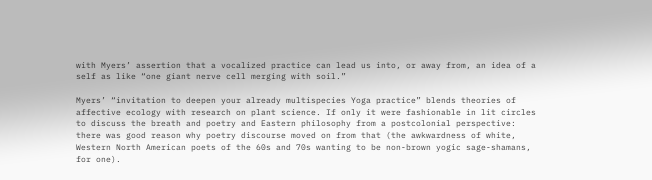with Myers’ assertion that a vocalized practice can lead us into, or away from, an idea of a self as like “one giant nerve cell merging with soil.”

Myers’ “invitation to deepen your already multispecies Yoga practice” blends theories of affective ecology with research on plant science. If only it were fashionable in lit circles to discuss the breath and poetry and Eastern philosophy from a postcolonial perspective: there was good reason why poetry discourse moved on from that (the awkwardness of white, Western North American poets of the 60s and 70s wanting to be non-brown yogic sage-shamans, for one).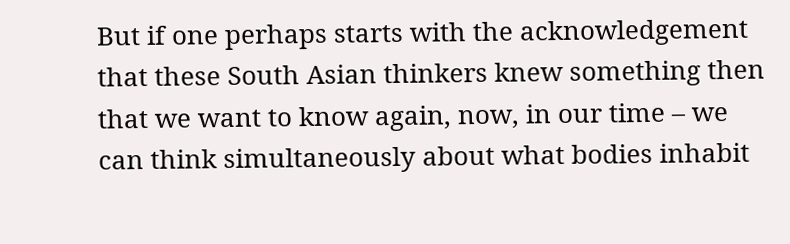But if one perhaps starts with the acknowledgement that these South Asian thinkers knew something then that we want to know again, now, in our time – we can think simultaneously about what bodies inhabit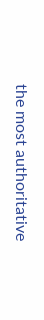the most authoritative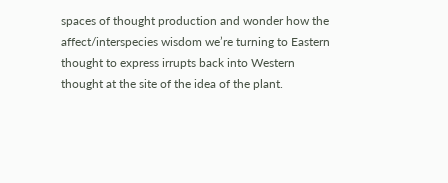spaces of thought production and wonder how the affect/interspecies wisdom we’re turning to Eastern thought to express irrupts back into Western thought at the site of the idea of the plant.